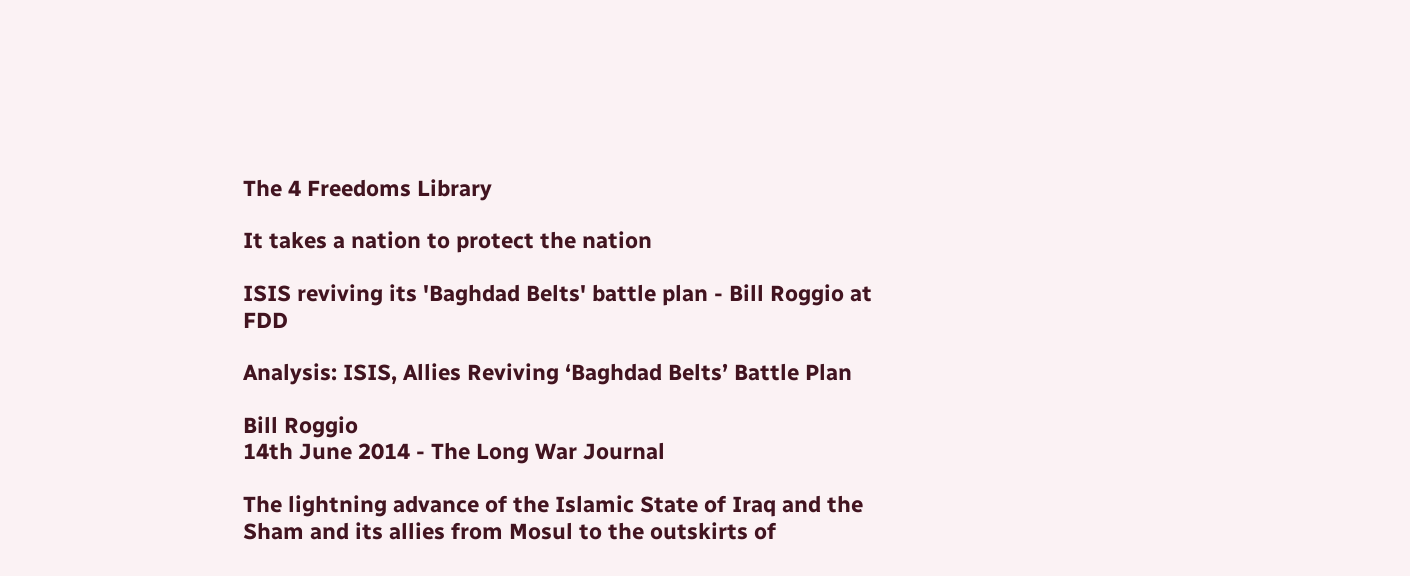The 4 Freedoms Library

It takes a nation to protect the nation

ISIS reviving its 'Baghdad Belts' battle plan - Bill Roggio at FDD

Analysis: ISIS, Allies Reviving ‘Baghdad Belts’ Battle Plan

Bill Roggio
14th June 2014 - The Long War Journal

The lightning advance of the Islamic State of Iraq and the Sham and its allies from Mosul to the outskirts of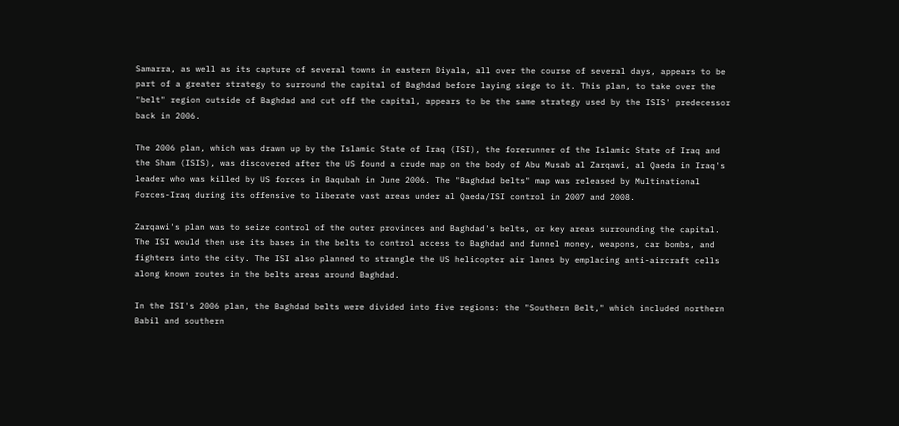Samarra, as well as its capture of several towns in eastern Diyala, all over the course of several days, appears to be part of a greater strategy to surround the capital of Baghdad before laying siege to it. This plan, to take over the "belt" region outside of Baghdad and cut off the capital, appears to be the same strategy used by the ISIS' predecessor back in 2006.

The 2006 plan, which was drawn up by the Islamic State of Iraq (ISI), the forerunner of the Islamic State of Iraq and the Sham (ISIS), was discovered after the US found a crude map on the body of Abu Musab al Zarqawi, al Qaeda in Iraq's leader who was killed by US forces in Baqubah in June 2006. The "Baghdad belts" map was released by Multinational Forces-Iraq during its offensive to liberate vast areas under al Qaeda/ISI control in 2007 and 2008.

Zarqawi's plan was to seize control of the outer provinces and Baghdad's belts, or key areas surrounding the capital. The ISI would then use its bases in the belts to control access to Baghdad and funnel money, weapons, car bombs, and fighters into the city. The ISI also planned to strangle the US helicopter air lanes by emplacing anti-aircraft cells along known routes in the belts areas around Baghdad.

In the ISI's 2006 plan, the Baghdad belts were divided into five regions: the "Southern Belt," which included northern Babil and southern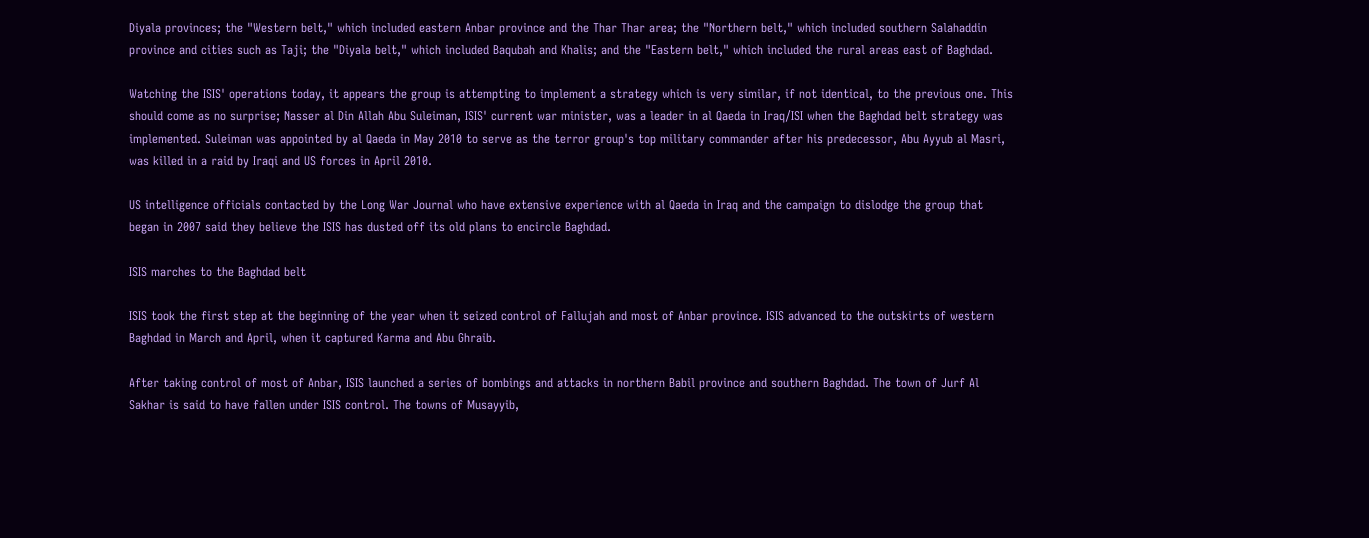Diyala provinces; the "Western belt," which included eastern Anbar province and the Thar Thar area; the "Northern belt," which included southern Salahaddin province and cities such as Taji; the "Diyala belt," which included Baqubah and Khalis; and the "Eastern belt," which included the rural areas east of Baghdad.

Watching the ISIS' operations today, it appears the group is attempting to implement a strategy which is very similar, if not identical, to the previous one. This should come as no surprise; Nasser al Din Allah Abu Suleiman, ISIS' current war minister, was a leader in al Qaeda in Iraq/ISI when the Baghdad belt strategy was implemented. Suleiman was appointed by al Qaeda in May 2010 to serve as the terror group's top military commander after his predecessor, Abu Ayyub al Masri, was killed in a raid by Iraqi and US forces in April 2010.

US intelligence officials contacted by the Long War Journal who have extensive experience with al Qaeda in Iraq and the campaign to dislodge the group that began in 2007 said they believe the ISIS has dusted off its old plans to encircle Baghdad.

ISIS marches to the Baghdad belt

ISIS took the first step at the beginning of the year when it seized control of Fallujah and most of Anbar province. ISIS advanced to the outskirts of western Baghdad in March and April, when it captured Karma and Abu Ghraib.

After taking control of most of Anbar, ISIS launched a series of bombings and attacks in northern Babil province and southern Baghdad. The town of Jurf Al Sakhar is said to have fallen under ISIS control. The towns of Musayyib,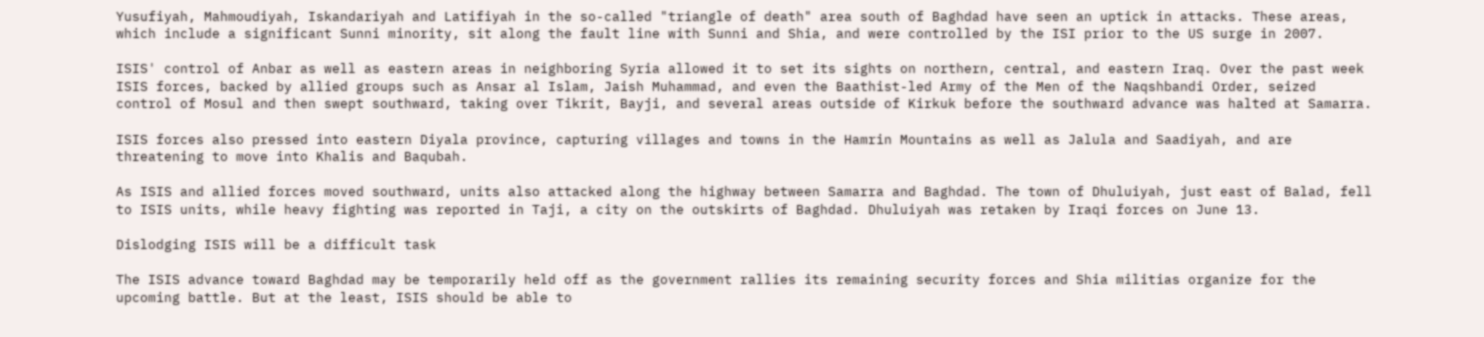Yusufiyah, Mahmoudiyah, Iskandariyah and Latifiyah in the so-called "triangle of death" area south of Baghdad have seen an uptick in attacks. These areas, which include a significant Sunni minority, sit along the fault line with Sunni and Shia, and were controlled by the ISI prior to the US surge in 2007.

ISIS' control of Anbar as well as eastern areas in neighboring Syria allowed it to set its sights on northern, central, and eastern Iraq. Over the past week ISIS forces, backed by allied groups such as Ansar al Islam, Jaish Muhammad, and even the Baathist-led Army of the Men of the Naqshbandi Order, seized control of Mosul and then swept southward, taking over Tikrit, Bayji, and several areas outside of Kirkuk before the southward advance was halted at Samarra.

ISIS forces also pressed into eastern Diyala province, capturing villages and towns in the Hamrin Mountains as well as Jalula and Saadiyah, and are threatening to move into Khalis and Baqubah.

As ISIS and allied forces moved southward, units also attacked along the highway between Samarra and Baghdad. The town of Dhuluiyah, just east of Balad, fell to ISIS units, while heavy fighting was reported in Taji, a city on the outskirts of Baghdad. Dhuluiyah was retaken by Iraqi forces on June 13.

Dislodging ISIS will be a difficult task

The ISIS advance toward Baghdad may be temporarily held off as the government rallies its remaining security forces and Shia militias organize for the upcoming battle. But at the least, ISIS should be able to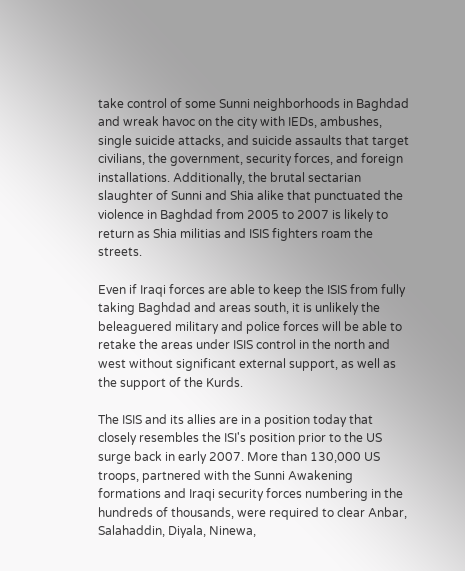take control of some Sunni neighborhoods in Baghdad and wreak havoc on the city with IEDs, ambushes, single suicide attacks, and suicide assaults that target civilians, the government, security forces, and foreign installations. Additionally, the brutal sectarian slaughter of Sunni and Shia alike that punctuated the violence in Baghdad from 2005 to 2007 is likely to return as Shia militias and ISIS fighters roam the streets.

Even if Iraqi forces are able to keep the ISIS from fully taking Baghdad and areas south, it is unlikely the beleaguered military and police forces will be able to retake the areas under ISIS control in the north and west without significant external support, as well as the support of the Kurds.

The ISIS and its allies are in a position today that closely resembles the ISI's position prior to the US surge back in early 2007. More than 130,000 US troops, partnered with the Sunni Awakening formations and Iraqi security forces numbering in the hundreds of thousands, were required to clear Anbar, Salahaddin, Diyala, Ninewa,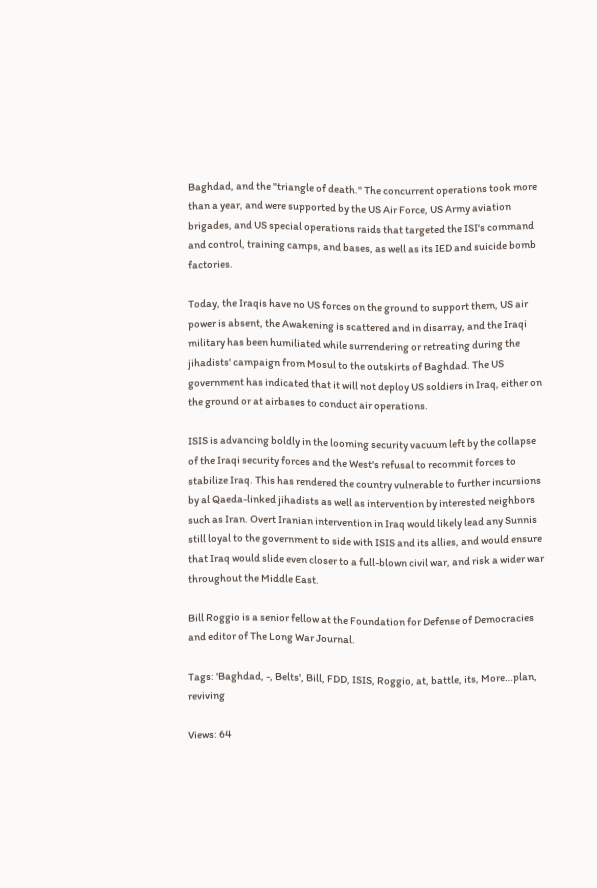Baghdad, and the "triangle of death." The concurrent operations took more than a year, and were supported by the US Air Force, US Army aviation brigades, and US special operations raids that targeted the ISI's command and control, training camps, and bases, as well as its IED and suicide bomb factories.

Today, the Iraqis have no US forces on the ground to support them, US air power is absent, the Awakening is scattered and in disarray, and the Iraqi military has been humiliated while surrendering or retreating during the jihadists' campaign from Mosul to the outskirts of Baghdad. The US government has indicated that it will not deploy US soldiers in Iraq, either on the ground or at airbases to conduct air operations.

ISIS is advancing boldly in the looming security vacuum left by the collapse of the Iraqi security forces and the West's refusal to recommit forces to stabilize Iraq. This has rendered the country vulnerable to further incursions by al Qaeda-linked jihadists as well as intervention by interested neighbors such as Iran. Overt Iranian intervention in Iraq would likely lead any Sunnis still loyal to the government to side with ISIS and its allies, and would ensure that Iraq would slide even closer to a full-blown civil war, and risk a wider war throughout the Middle East.

Bill Roggio is a senior fellow at the Foundation for Defense of Democracies and editor of The Long War Journal.

Tags: 'Baghdad, -, Belts', Bill, FDD, ISIS, Roggio, at, battle, its, More…plan, reviving

Views: 64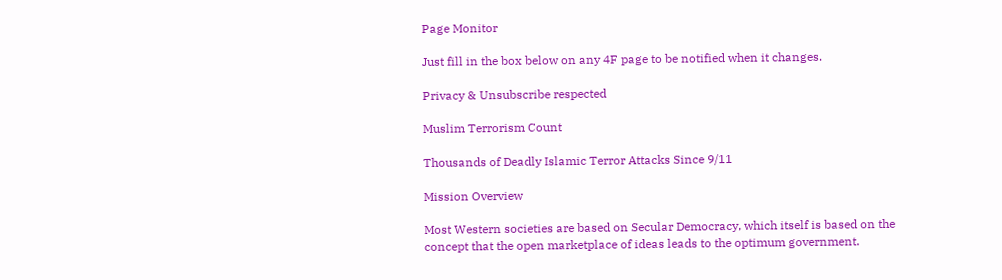Page Monitor

Just fill in the box below on any 4F page to be notified when it changes.

Privacy & Unsubscribe respected

Muslim Terrorism Count

Thousands of Deadly Islamic Terror Attacks Since 9/11

Mission Overview

Most Western societies are based on Secular Democracy, which itself is based on the concept that the open marketplace of ideas leads to the optimum government.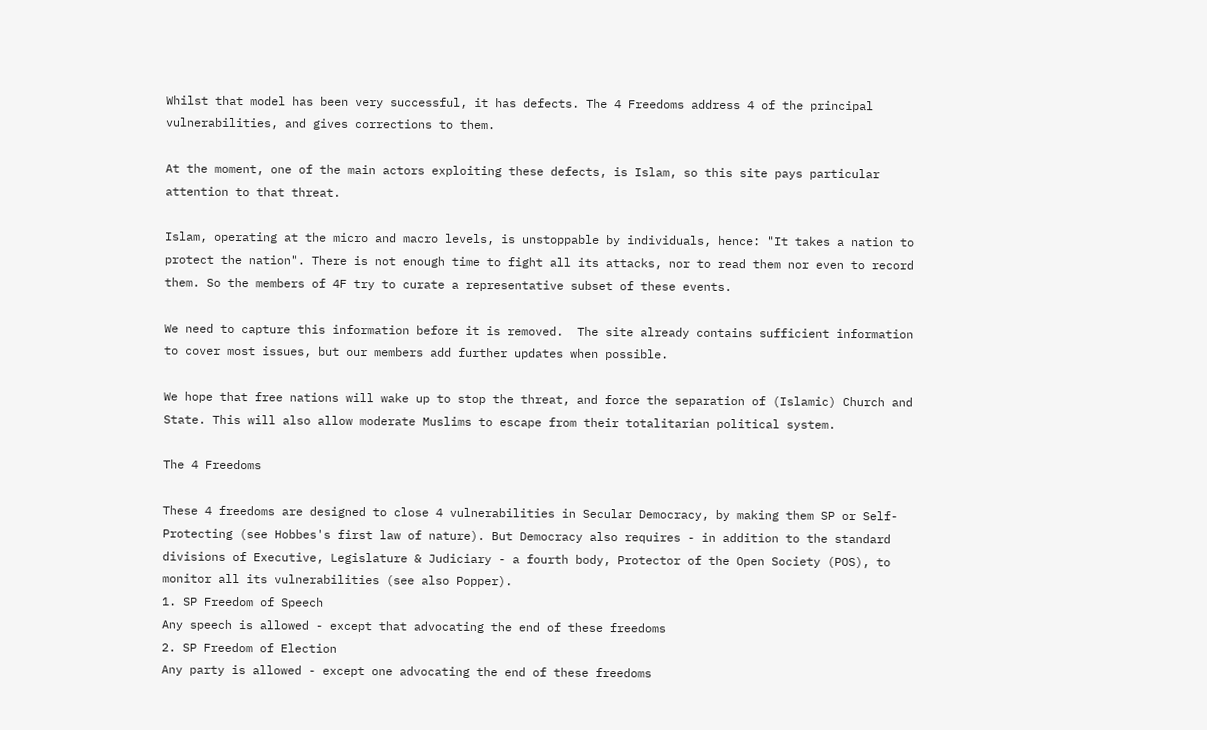Whilst that model has been very successful, it has defects. The 4 Freedoms address 4 of the principal vulnerabilities, and gives corrections to them.

At the moment, one of the main actors exploiting these defects, is Islam, so this site pays particular attention to that threat.

Islam, operating at the micro and macro levels, is unstoppable by individuals, hence: "It takes a nation to protect the nation". There is not enough time to fight all its attacks, nor to read them nor even to record them. So the members of 4F try to curate a representative subset of these events.

We need to capture this information before it is removed.  The site already contains sufficient information to cover most issues, but our members add further updates when possible.

We hope that free nations will wake up to stop the threat, and force the separation of (Islamic) Church and State. This will also allow moderate Muslims to escape from their totalitarian political system.

The 4 Freedoms

These 4 freedoms are designed to close 4 vulnerabilities in Secular Democracy, by making them SP or Self-Protecting (see Hobbes's first law of nature). But Democracy also requires - in addition to the standard divisions of Executive, Legislature & Judiciary - a fourth body, Protector of the Open Society (POS), to monitor all its vulnerabilities (see also Popper).
1. SP Freedom of Speech
Any speech is allowed - except that advocating the end of these freedoms
2. SP Freedom of Election
Any party is allowed - except one advocating the end of these freedoms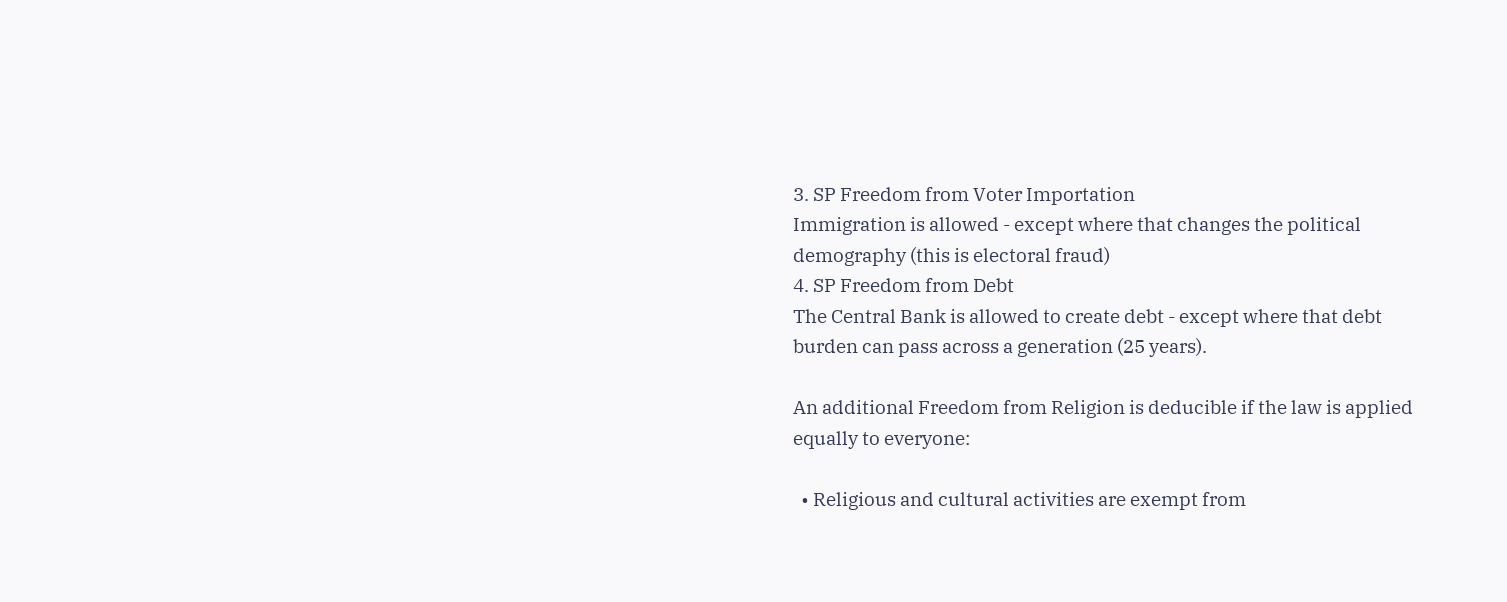3. SP Freedom from Voter Importation
Immigration is allowed - except where that changes the political demography (this is electoral fraud)
4. SP Freedom from Debt
The Central Bank is allowed to create debt - except where that debt burden can pass across a generation (25 years).

An additional Freedom from Religion is deducible if the law is applied equally to everyone:

  • Religious and cultural activities are exempt from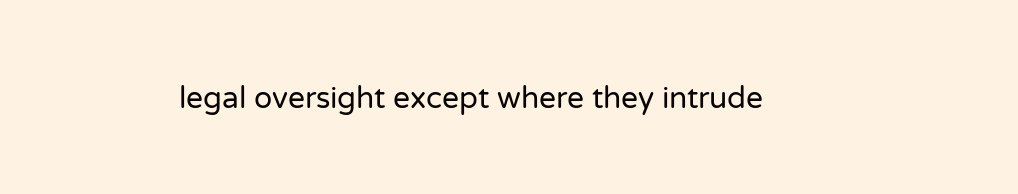legal oversight except where they intrude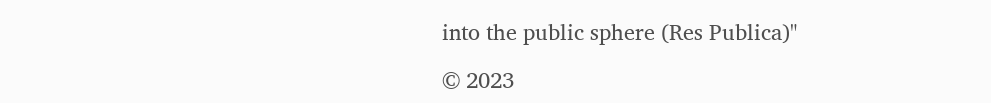into the public sphere (Res Publica)"

© 2023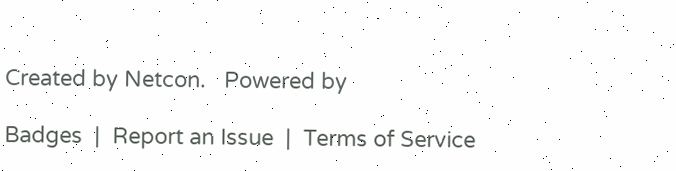Created by Netcon.   Powered by

Badges  |  Report an Issue  |  Terms of Service